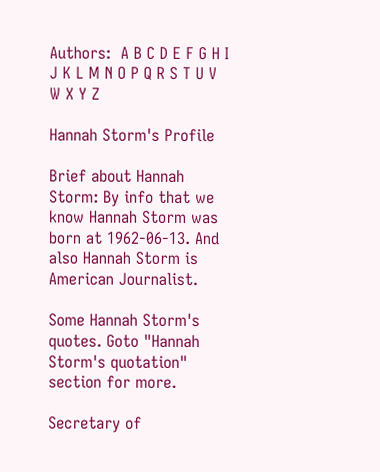Authors:  A B C D E F G H I J K L M N O P Q R S T U V W X Y Z

Hannah Storm's Profile

Brief about Hannah Storm: By info that we know Hannah Storm was born at 1962-06-13. And also Hannah Storm is American Journalist.

Some Hannah Storm's quotes. Goto "Hannah Storm's quotation" section for more.

Secretary of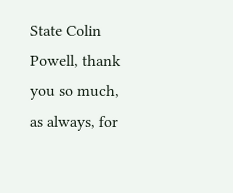State Colin Powell, thank you so much, as always, for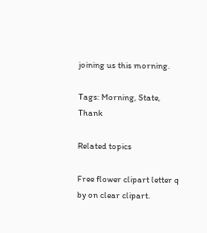joining us this morning.

Tags: Morning, State, Thank

Related topics

Free flower clipart letter q by on clear clipart.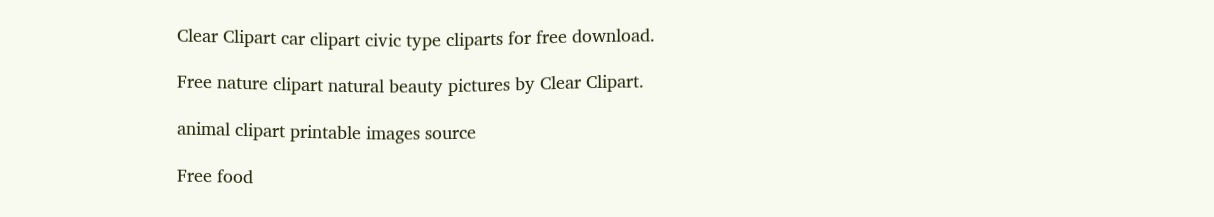Clear Clipart car clipart civic type cliparts for free download.

Free nature clipart natural beauty pictures by Clear Clipart.

animal clipart printable images source

Free food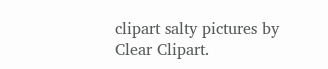clipart salty pictures by Clear Clipart.